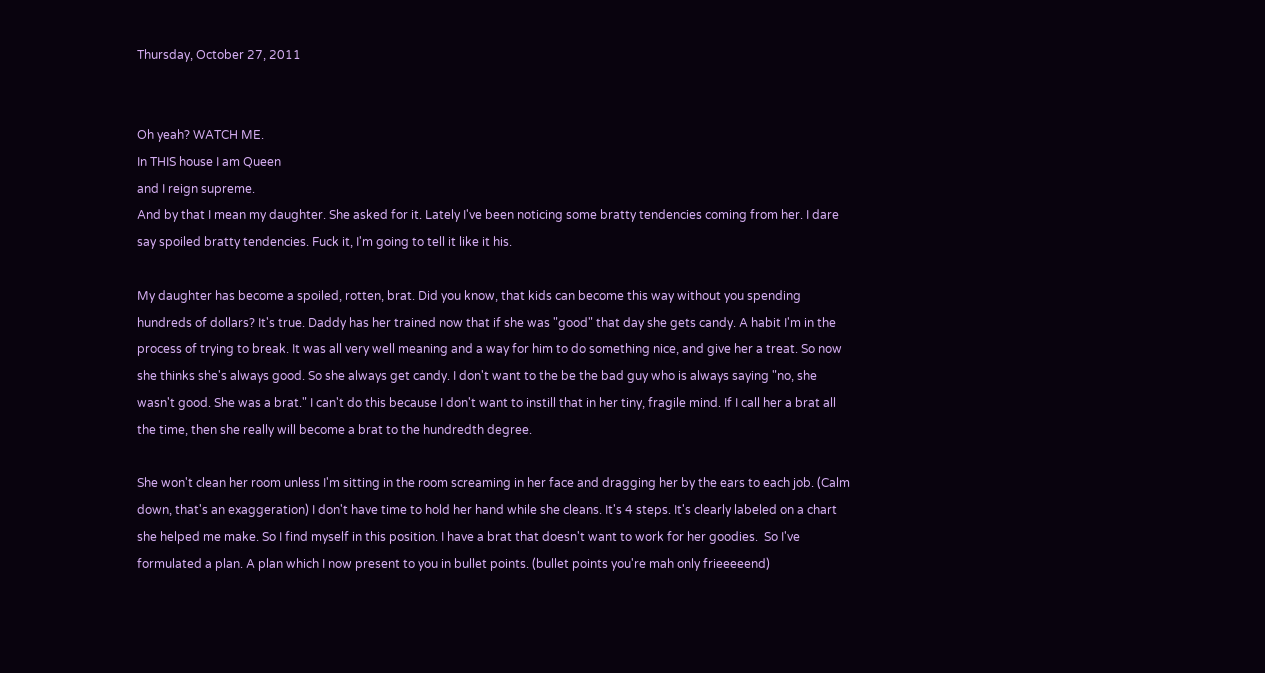Thursday, October 27, 2011


Oh yeah? WATCH ME.
In THIS house I am Queen
and I reign supreme.
And by that I mean my daughter. She asked for it. Lately I've been noticing some bratty tendencies coming from her. I dare say spoiled bratty tendencies. Fuck it, I'm going to tell it like it his.

My daughter has become a spoiled, rotten, brat. Did you know, that kids can become this way without you spending hundreds of dollars? It's true. Daddy has her trained now that if she was "good" that day she gets candy. A habit I'm in the process of trying to break. It was all very well meaning and a way for him to do something nice, and give her a treat. So now she thinks she's always good. So she always get candy. I don't want to the be the bad guy who is always saying "no, she wasn't good. She was a brat." I can't do this because I don't want to instill that in her tiny, fragile mind. If I call her a brat all the time, then she really will become a brat to the hundredth degree.

She won't clean her room unless I'm sitting in the room screaming in her face and dragging her by the ears to each job. (Calm down, that's an exaggeration) I don't have time to hold her hand while she cleans. It's 4 steps. It's clearly labeled on a chart she helped me make. So I find myself in this position. I have a brat that doesn't want to work for her goodies.  So I've formulated a plan. A plan which I now present to you in bullet points. (bullet points you're mah only frieeeeend)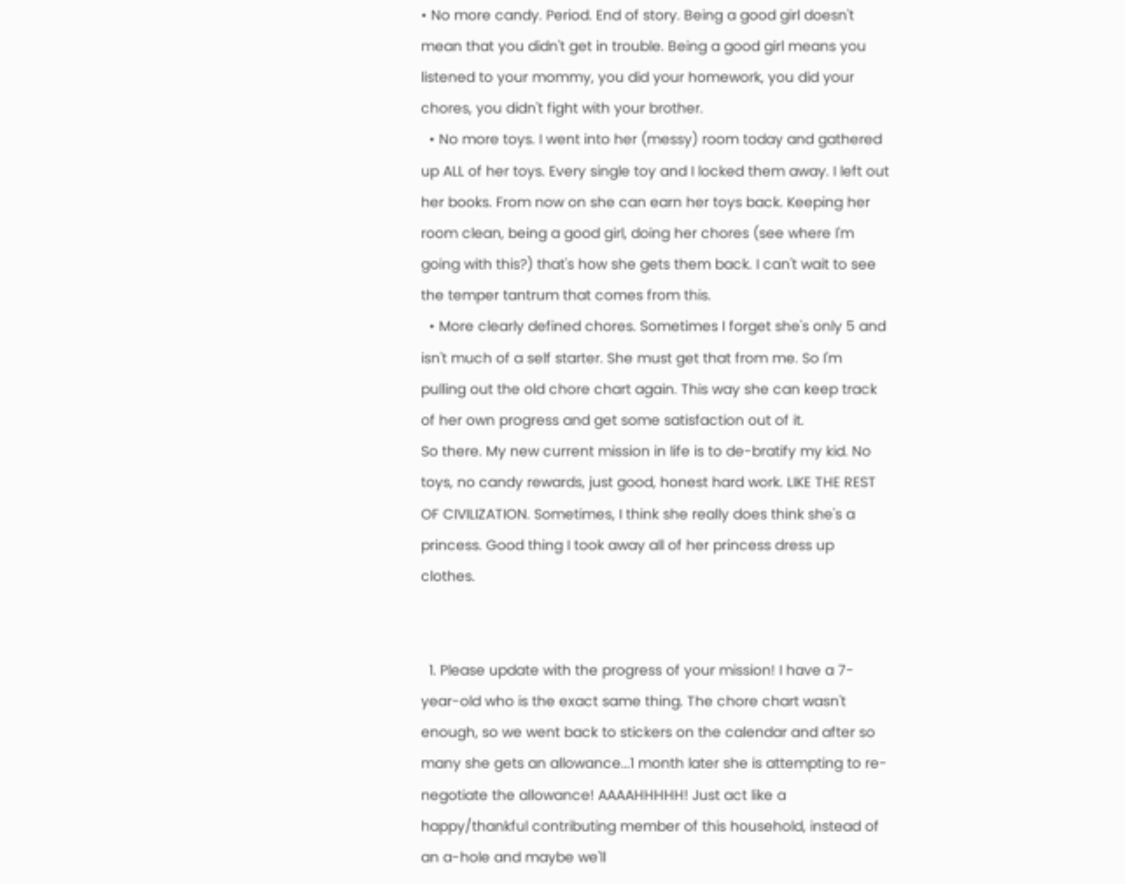• No more candy. Period. End of story. Being a good girl doesn't mean that you didn't get in trouble. Being a good girl means you listened to your mommy, you did your homework, you did your chores, you didn't fight with your brother.
  • No more toys. I went into her (messy) room today and gathered up ALL of her toys. Every single toy and I locked them away. I left out her books. From now on she can earn her toys back. Keeping her room clean, being a good girl, doing her chores (see where I'm going with this?) that's how she gets them back. I can't wait to see the temper tantrum that comes from this.
  • More clearly defined chores. Sometimes I forget she's only 5 and isn't much of a self starter. She must get that from me. So I'm pulling out the old chore chart again. This way she can keep track of her own progress and get some satisfaction out of it.
So there. My new current mission in life is to de-bratify my kid. No toys, no candy rewards, just good, honest hard work. LIKE THE REST OF CIVILIZATION. Sometimes, I think she really does think she's a princess. Good thing I took away all of her princess dress up clothes.


  1. Please update with the progress of your mission! I have a 7-year-old who is the exact same thing. The chore chart wasn't enough, so we went back to stickers on the calendar and after so many she gets an allowance...1 month later she is attempting to re-negotiate the allowance! AAAAHHHHH! Just act like a happy/thankful contributing member of this household, instead of an a-hole and maybe we'll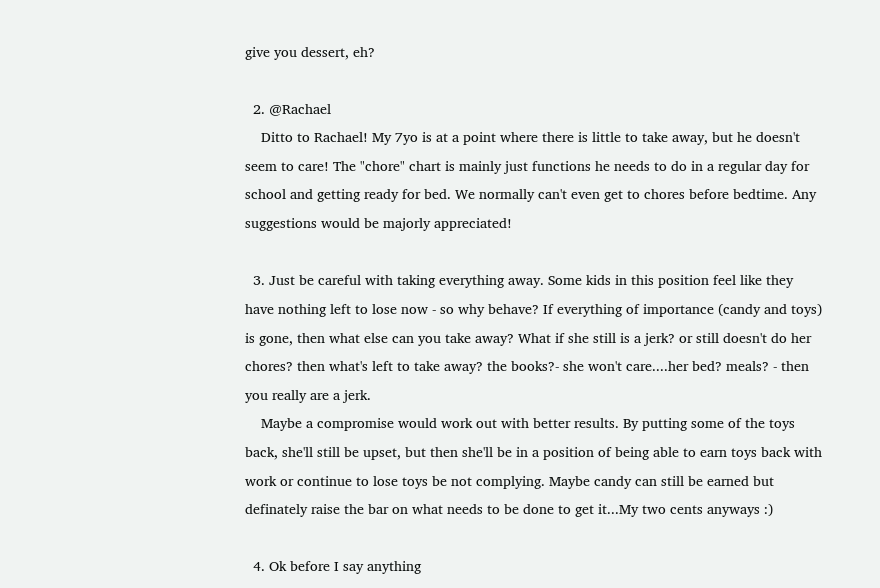give you dessert, eh?

  2. @Rachael
    Ditto to Rachael! My 7yo is at a point where there is little to take away, but he doesn't seem to care! The "chore" chart is mainly just functions he needs to do in a regular day for school and getting ready for bed. We normally can't even get to chores before bedtime. Any suggestions would be majorly appreciated!

  3. Just be careful with taking everything away. Some kids in this position feel like they have nothing left to lose now - so why behave? If everything of importance (candy and toys) is gone, then what else can you take away? What if she still is a jerk? or still doesn't do her chores? then what's left to take away? the books?- she won't care....her bed? meals? - then you really are a jerk.
    Maybe a compromise would work out with better results. By putting some of the toys back, she'll still be upset, but then she'll be in a position of being able to earn toys back with work or continue to lose toys be not complying. Maybe candy can still be earned but definately raise the bar on what needs to be done to get it...My two cents anyways :)

  4. Ok before I say anything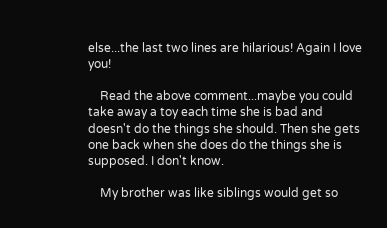else...the last two lines are hilarious! Again I love you!

    Read the above comment...maybe you could take away a toy each time she is bad and doesn't do the things she should. Then she gets one back when she does do the things she is supposed. I don't know.

    My brother was like siblings would get so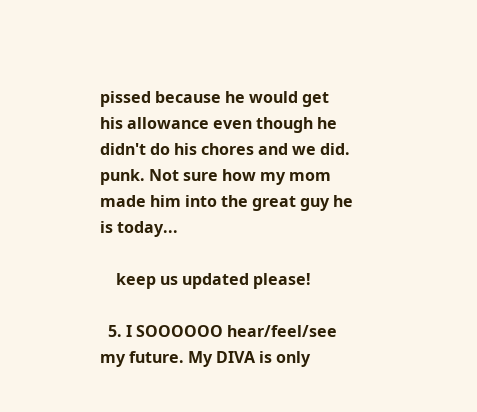pissed because he would get his allowance even though he didn't do his chores and we did. punk. Not sure how my mom made him into the great guy he is today...

    keep us updated please!

  5. I SOOOOOO hear/feel/see my future. My DIVA is only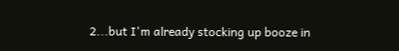2...but I'm already stocking up booze in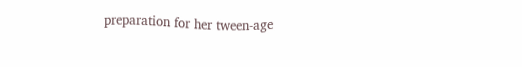preparation for her tween-age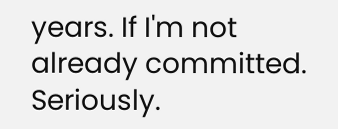years. If I'm not already committed. Seriously.